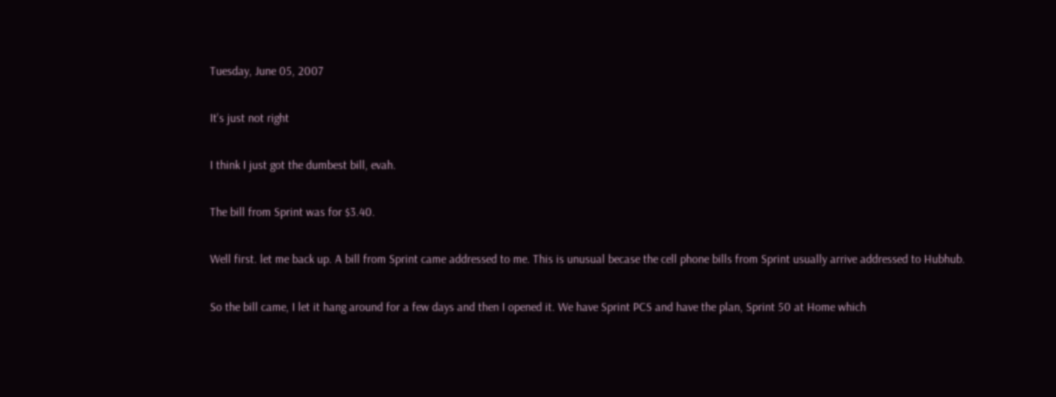Tuesday, June 05, 2007

It's just not right

I think I just got the dumbest bill, evah.

The bill from Sprint was for $3.40.

Well first. let me back up. A bill from Sprint came addressed to me. This is unusual becase the cell phone bills from Sprint usually arrive addressed to Hubhub.

So the bill came, I let it hang around for a few days and then I opened it. We have Sprint PCS and have the plan, Sprint 50 at Home which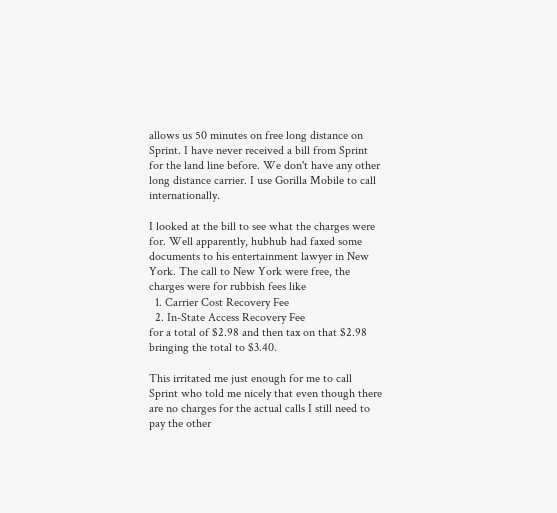allows us 50 minutes on free long distance on Sprint. I have never received a bill from Sprint for the land line before. We don't have any other long distance carrier. I use Gorilla Mobile to call internationally.

I looked at the bill to see what the charges were for. Well apparently, hubhub had faxed some documents to his entertainment lawyer in New York. The call to New York were free, the charges were for rubbish fees like
  1. Carrier Cost Recovery Fee
  2. In-State Access Recovery Fee
for a total of $2.98 and then tax on that $2.98 bringing the total to $3.40.

This irritated me just enough for me to call Sprint who told me nicely that even though there are no charges for the actual calls I still need to pay the other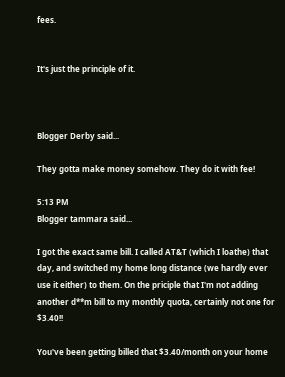fees.


It's just the principle of it.



Blogger Derby said...

They gotta make money somehow. They do it with fee!

5:13 PM
Blogger tammara said...

I got the exact same bill. I called AT&T (which I loathe) that day, and switched my home long distance (we hardly ever use it either) to them. On the priciple that I'm not adding another d**m bill to my monthly quota, certainly not one for $3.40!!

You've been getting billed that $3.40/month on your home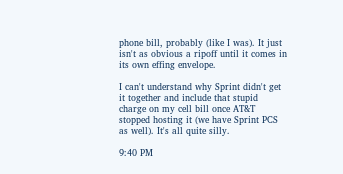phone bill, probably (like I was). It just isn't as obvious a ripoff until it comes in its own effing envelope.

I can't understand why Sprint didn't get it together and include that stupid charge on my cell bill once AT&T stopped hosting it (we have Sprint PCS as well). It's all quite silly.

9:40 PM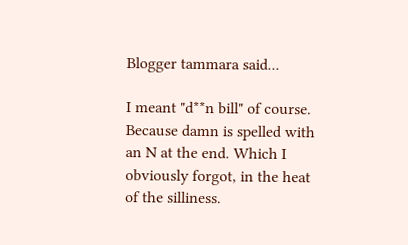Blogger tammara said...

I meant "d**n bill" of course. Because damn is spelled with an N at the end. Which I obviously forgot, in the heat of the silliness.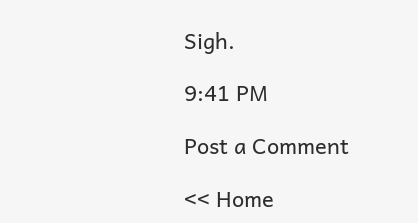Sigh.

9:41 PM

Post a Comment

<< Home